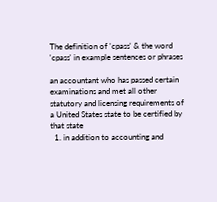The definition of 'cpass' & the word 'cpass' in example sentences or phrases

an accountant who has passed certain examinations and met all other statutory and licensing requirements of a United States state to be certified by that state
  1. in addition to accounting and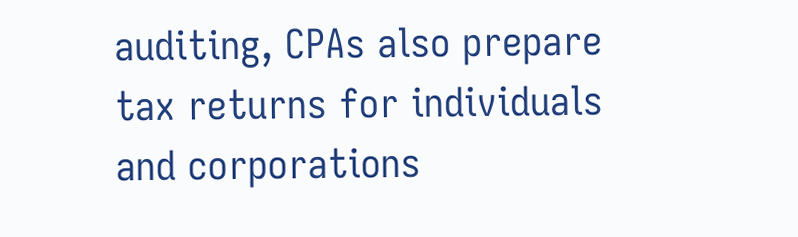auditing, CPAs also prepare tax returns for individuals and corporations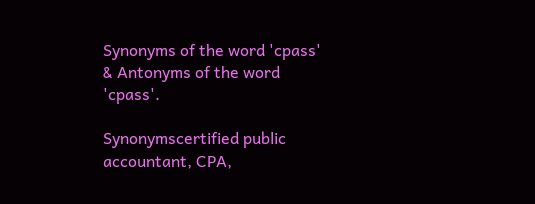Synonyms of the word 'cpass' & Antonyms of the word 'cpass'.

Synonymscertified public accountant, CPA,